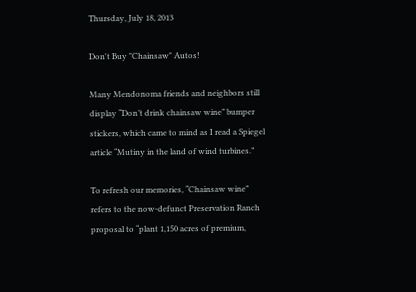Thursday, July 18, 2013

Don't Buy "Chainsaw" Autos!

Many Mendonoma friends and neighbors still display “Don’t drink chainsaw wine” bumper stickers, which came to mind as I read a Spiegel article “Mutiny in the land of wind turbines.”

To refresh our memories, “Chainsaw wine” refers to the now-defunct Preservation Ranch proposal to “plant 1,150 acres of premium,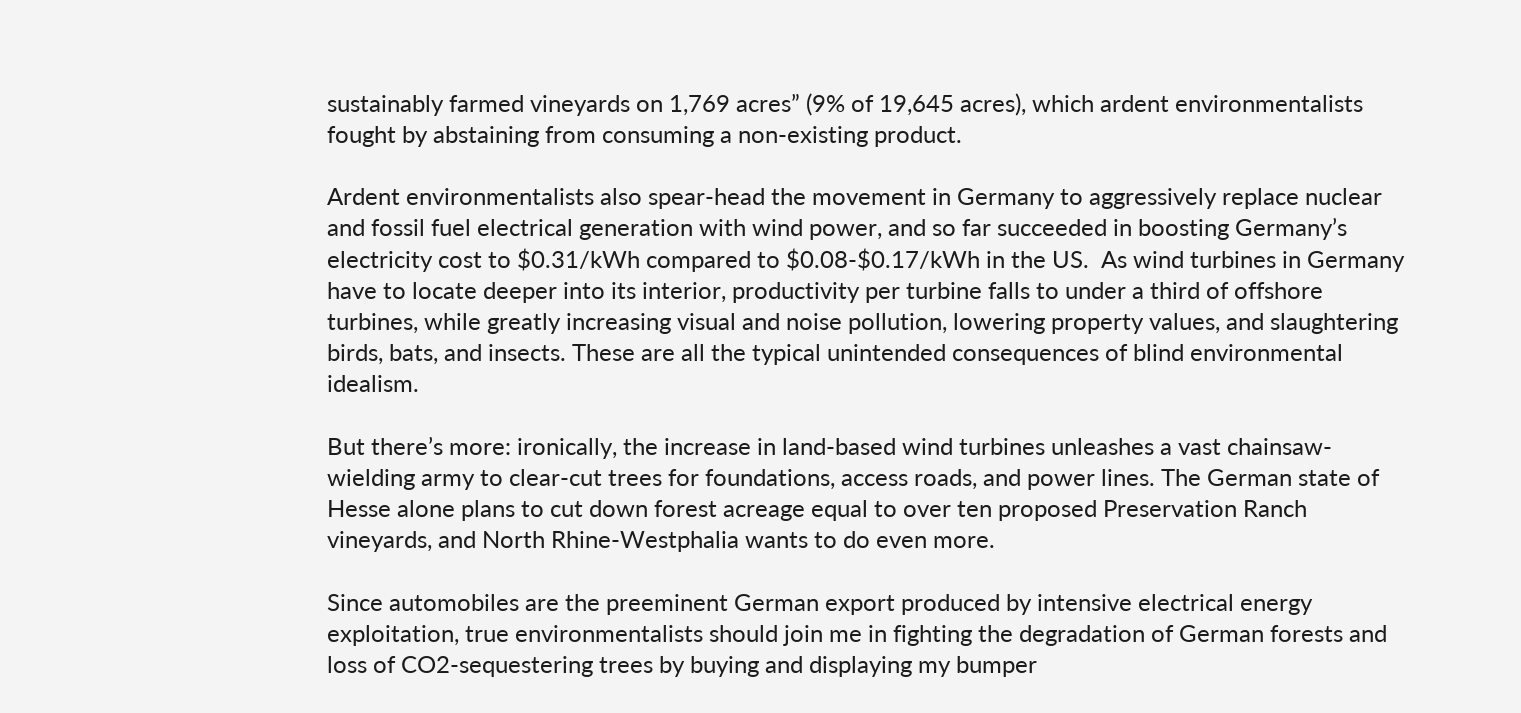sustainably farmed vineyards on 1,769 acres” (9% of 19,645 acres), which ardent environmentalists fought by abstaining from consuming a non-existing product.

Ardent environmentalists also spear-head the movement in Germany to aggressively replace nuclear and fossil fuel electrical generation with wind power, and so far succeeded in boosting Germany’s electricity cost to $0.31/kWh compared to $0.08-$0.17/kWh in the US.  As wind turbines in Germany have to locate deeper into its interior, productivity per turbine falls to under a third of offshore turbines, while greatly increasing visual and noise pollution, lowering property values, and slaughtering birds, bats, and insects. These are all the typical unintended consequences of blind environmental idealism.

But there’s more: ironically, the increase in land-based wind turbines unleashes a vast chainsaw-wielding army to clear-cut trees for foundations, access roads, and power lines. The German state of Hesse alone plans to cut down forest acreage equal to over ten proposed Preservation Ranch vineyards, and North Rhine-Westphalia wants to do even more.

Since automobiles are the preeminent German export produced by intensive electrical energy exploitation, true environmentalists should join me in fighting the degradation of German forests and loss of CO2-sequestering trees by buying and displaying my bumper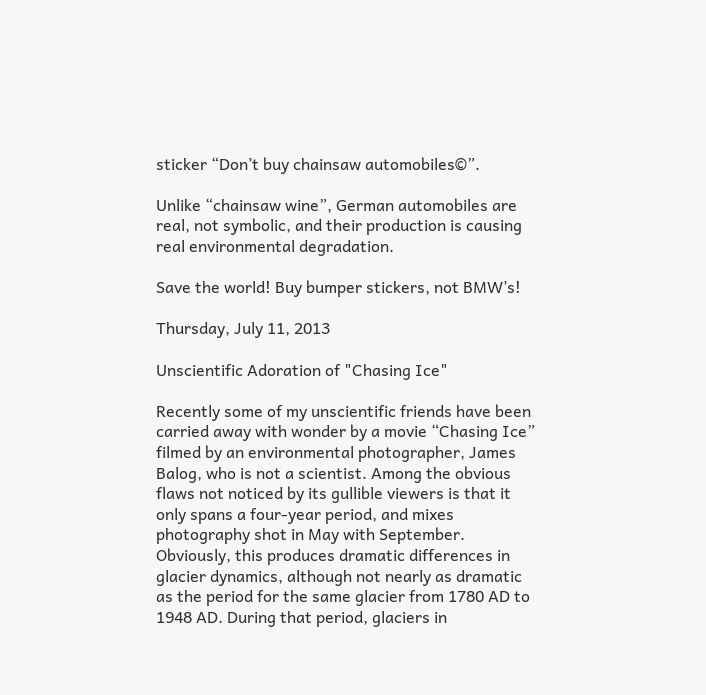sticker “Don’t buy chainsaw automobiles©”.

Unlike “chainsaw wine”, German automobiles are real, not symbolic, and their production is causing real environmental degradation.

Save the world! Buy bumper stickers, not BMW’s!

Thursday, July 11, 2013

Unscientific Adoration of "Chasing Ice"

Recently some of my unscientific friends have been carried away with wonder by a movie “Chasing Ice” filmed by an environmental photographer, James Balog, who is not a scientist. Among the obvious flaws not noticed by its gullible viewers is that it only spans a four-year period, and mixes photography shot in May with September. Obviously, this produces dramatic differences in glacier dynamics, although not nearly as dramatic as the period for the same glacier from 1780 AD to 1948 AD. During that period, glaciers in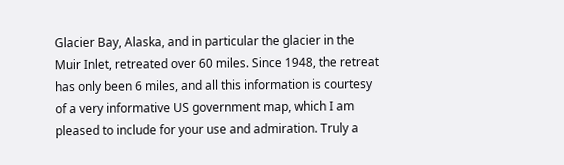Glacier Bay, Alaska, and in particular the glacier in the Muir Inlet, retreated over 60 miles. Since 1948, the retreat has only been 6 miles, and all this information is courtesy of a very informative US government map, which I am pleased to include for your use and admiration. Truly a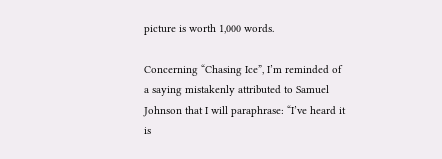picture is worth 1,000 words.

Concerning “Chasing Ice”, I’m reminded of a saying mistakenly attributed to Samuel Johnson that I will paraphrase: “I’ve heard it is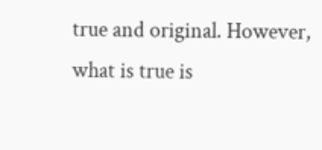true and original. However, what is true is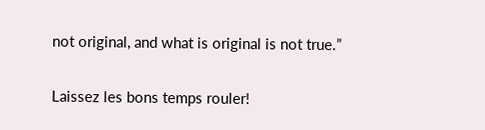not original, and what is original is not true.”

Laissez les bons temps rouler!